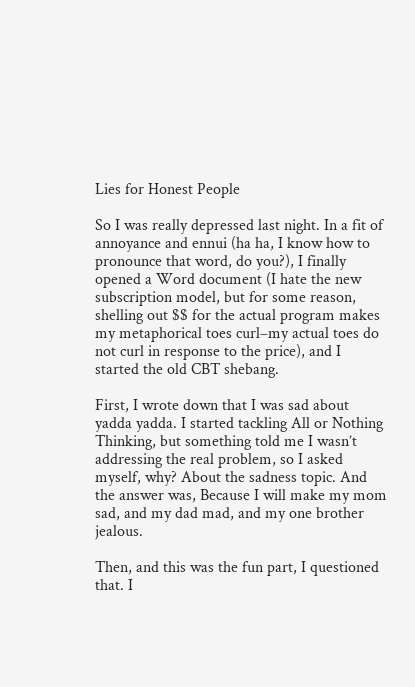Lies for Honest People

So I was really depressed last night. In a fit of annoyance and ennui (ha ha, I know how to pronounce that word, do you?), I finally opened a Word document (I hate the new subscription model, but for some reason, shelling out $$ for the actual program makes my metaphorical toes curl–my actual toes do not curl in response to the price), and I started the old CBT shebang.

First, I wrote down that I was sad about yadda yadda. I started tackling All or Nothing Thinking, but something told me I wasn’t addressing the real problem, so I asked myself, why? About the sadness topic. And the answer was, Because I will make my mom sad, and my dad mad, and my one brother jealous.

Then, and this was the fun part, I questioned that. I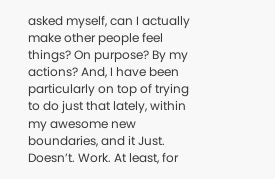asked myself, can I actually make other people feel things? On purpose? By my actions? And, I have been particularly on top of trying to do just that lately, within my awesome new boundaries, and it Just. Doesn’t. Work. At least, for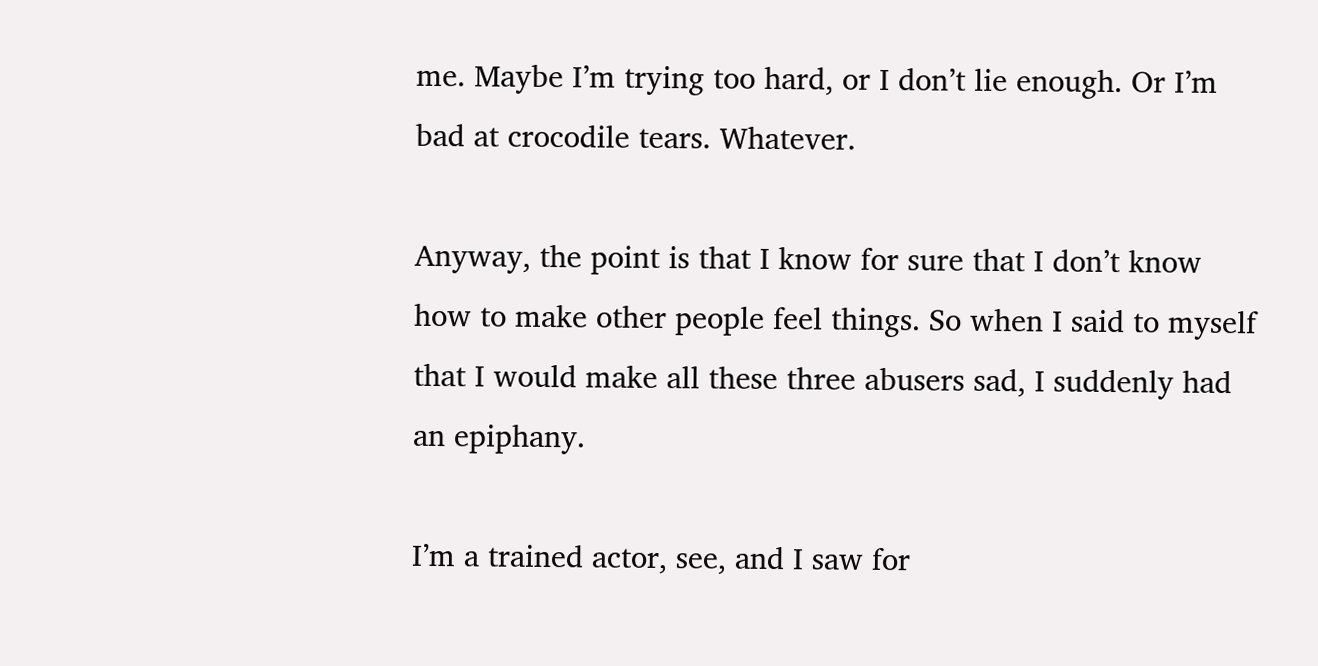me. Maybe I’m trying too hard, or I don’t lie enough. Or I’m bad at crocodile tears. Whatever.

Anyway, the point is that I know for sure that I don’t know how to make other people feel things. So when I said to myself that I would make all these three abusers sad, I suddenly had an epiphany.

I’m a trained actor, see, and I saw for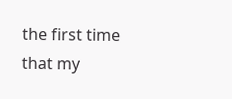the first time that my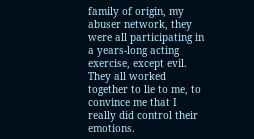family of origin, my abuser network, they were all participating in a years-long acting exercise, except evil. They all worked together to lie to me, to convince me that I really did control their emotions.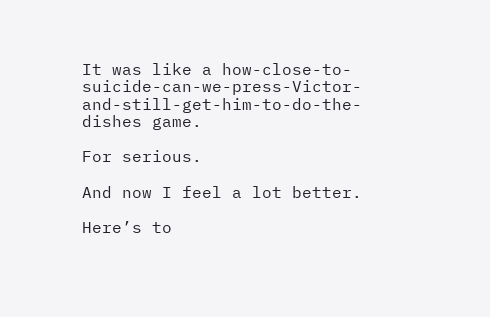It was like a how-close-to-suicide-can-we-press-Victor-and-still-get-him-to-do-the-dishes game.

For serious.

And now I feel a lot better.

Here’s to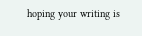hoping your writing is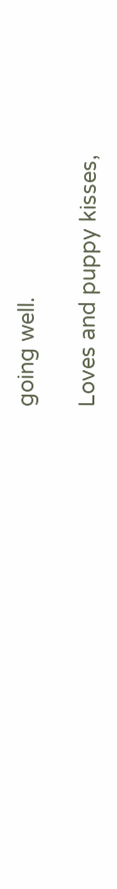going well.

Loves and puppy kisses,